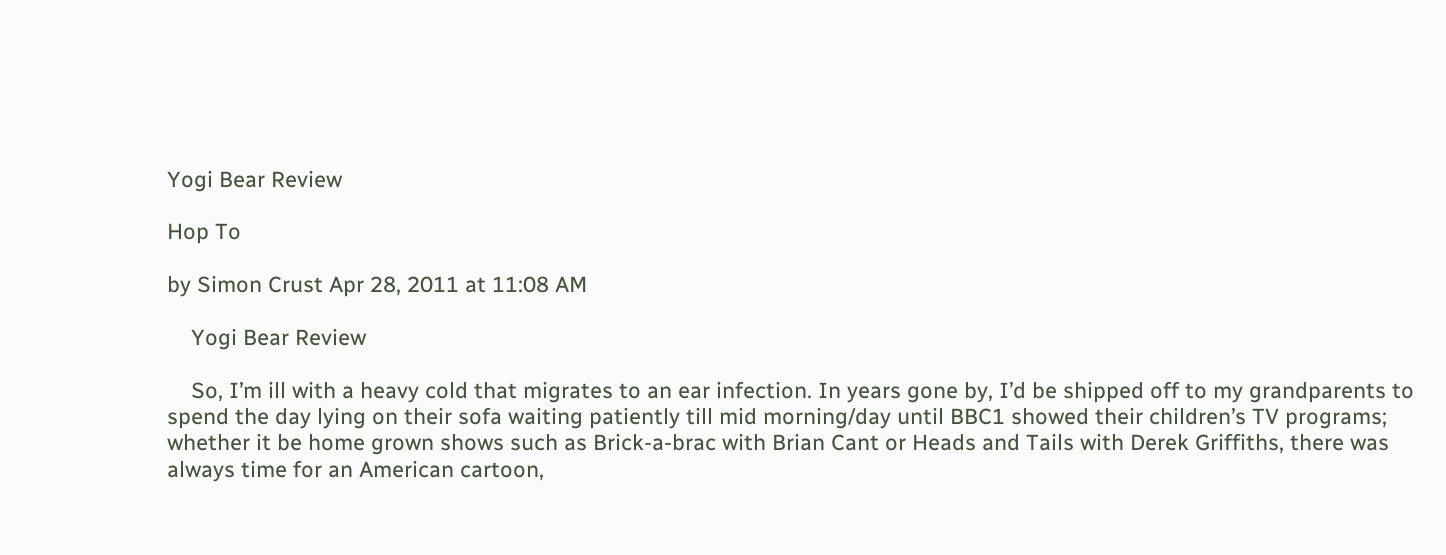Yogi Bear Review

Hop To

by Simon Crust Apr 28, 2011 at 11:08 AM

    Yogi Bear Review

    So, I’m ill with a heavy cold that migrates to an ear infection. In years gone by, I’d be shipped off to my grandparents to spend the day lying on their sofa waiting patiently till mid morning/day until BBC1 showed their children’s TV programs; whether it be home grown shows such as Brick-a-brac with Brian Cant or Heads and Tails with Derek Griffiths, there was always time for an American cartoon,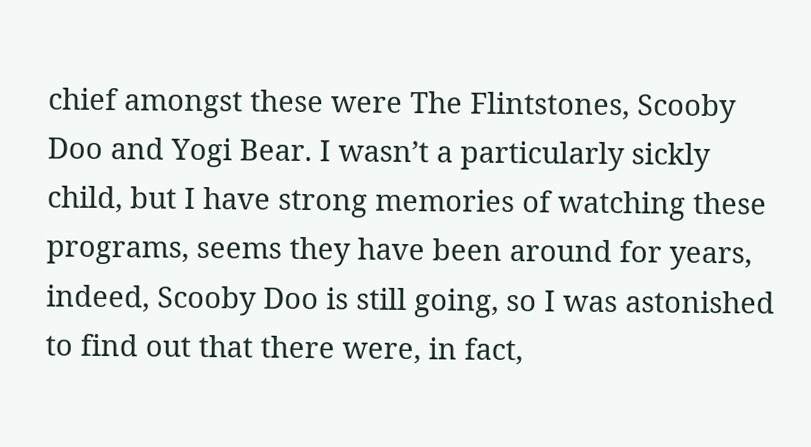chief amongst these were The Flintstones, Scooby Doo and Yogi Bear. I wasn’t a particularly sickly child, but I have strong memories of watching these programs, seems they have been around for years, indeed, Scooby Doo is still going, so I was astonished to find out that there were, in fact,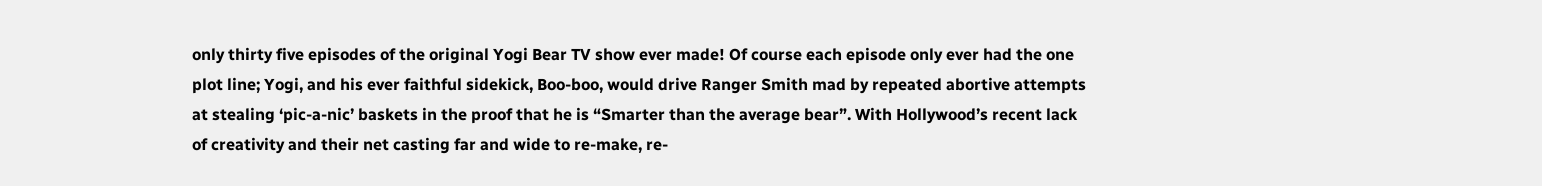only thirty five episodes of the original Yogi Bear TV show ever made! Of course each episode only ever had the one plot line; Yogi, and his ever faithful sidekick, Boo-boo, would drive Ranger Smith mad by repeated abortive attempts at stealing ‘pic-a-nic’ baskets in the proof that he is “Smarter than the average bear”. With Hollywood’s recent lack of creativity and their net casting far and wide to re-make, re-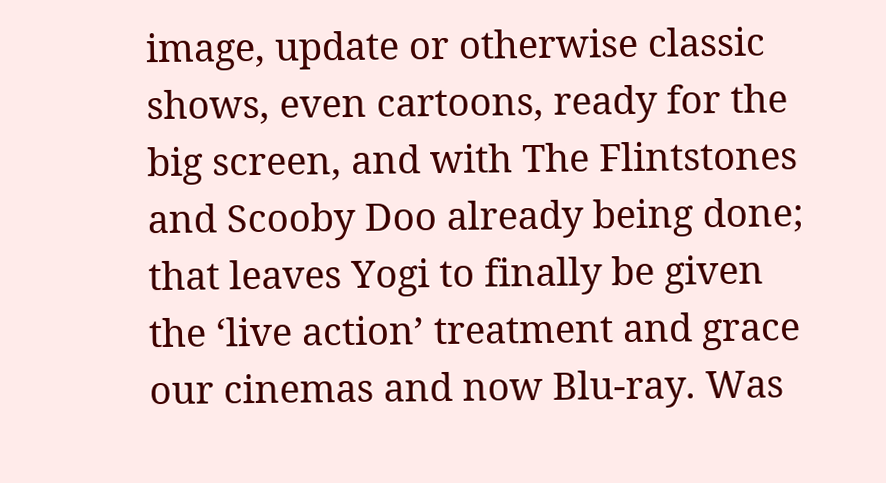image, update or otherwise classic shows, even cartoons, ready for the big screen, and with The Flintstones and Scooby Doo already being done; that leaves Yogi to finally be given the ‘live action’ treatment and grace our cinemas and now Blu-ray. Was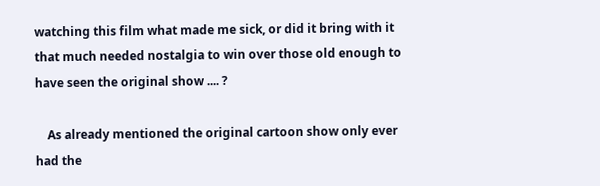watching this film what made me sick, or did it bring with it that much needed nostalgia to win over those old enough to have seen the original show .... ?

    As already mentioned the original cartoon show only ever had the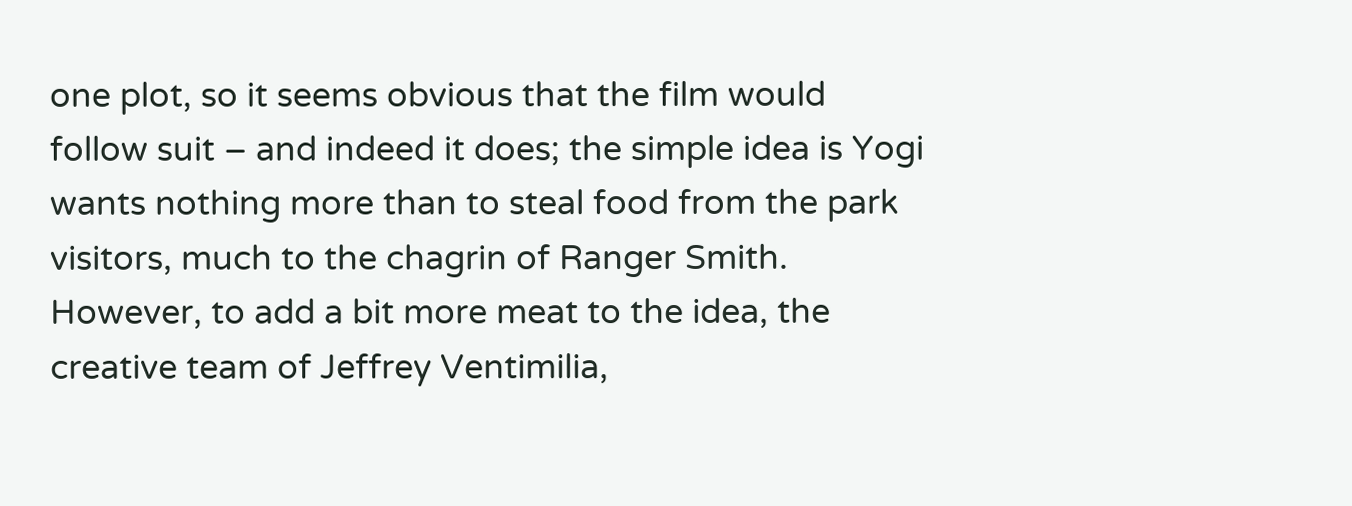one plot, so it seems obvious that the film would follow suit – and indeed it does; the simple idea is Yogi wants nothing more than to steal food from the park visitors, much to the chagrin of Ranger Smith. However, to add a bit more meat to the idea, the creative team of Jeffrey Ventimilia,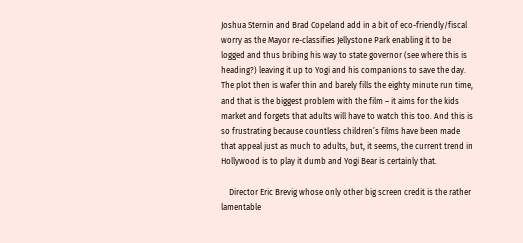Joshua Sternin and Brad Copeland add in a bit of eco-friendly/fiscal worry as the Mayor re-classifies Jellystone Park enabling it to be logged and thus bribing his way to state governor (see where this is heading?) leaving it up to Yogi and his companions to save the day. The plot then is wafer thin and barely fills the eighty minute run time, and that is the biggest problem with the film – it aims for the kids market and forgets that adults will have to watch this too. And this is so frustrating because countless children’s films have been made that appeal just as much to adults, but, it seems, the current trend in Hollywood is to play it dumb and Yogi Bear is certainly that.

    Director Eric Brevig whose only other big screen credit is the rather lamentable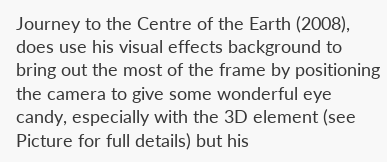Journey to the Centre of the Earth (2008), does use his visual effects background to bring out the most of the frame by positioning the camera to give some wonderful eye candy, especially with the 3D element (see Picture for full details) but his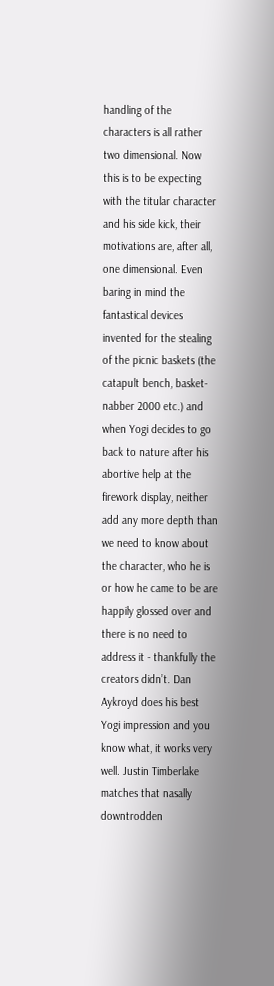handling of the characters is all rather two dimensional. Now this is to be expecting with the titular character and his side kick, their motivations are, after all, one dimensional. Even baring in mind the fantastical devices invented for the stealing of the picnic baskets (the catapult bench, basket-nabber 2000 etc.) and when Yogi decides to go back to nature after his abortive help at the firework display, neither add any more depth than we need to know about the character, who he is or how he came to be are happily glossed over and there is no need to address it - thankfully the creators didn’t. Dan Aykroyd does his best Yogi impression and you know what, it works very well. Justin Timberlake matches that nasally downtrodden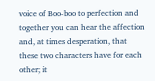voice of Boo-boo to perfection and together you can hear the affection and, at times desperation, that these two characters have for each other; it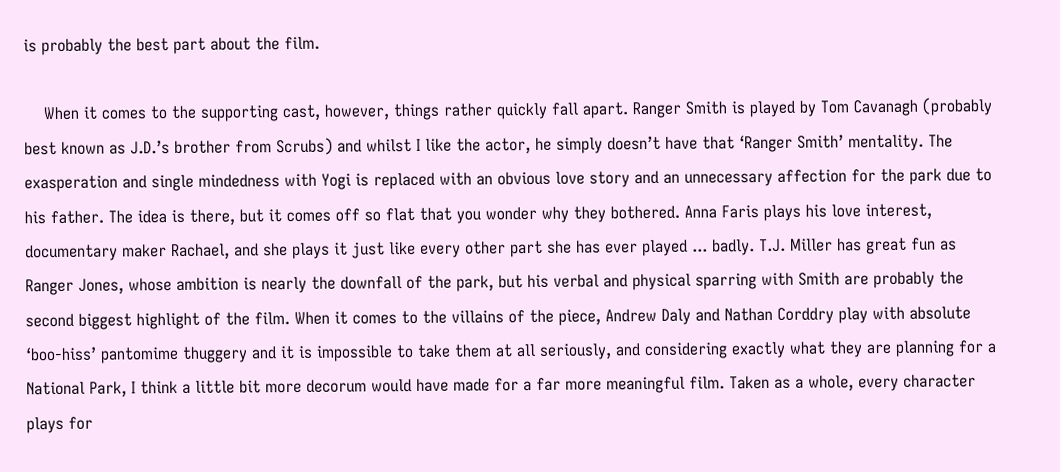is probably the best part about the film.

    When it comes to the supporting cast, however, things rather quickly fall apart. Ranger Smith is played by Tom Cavanagh (probably best known as J.D.’s brother from Scrubs) and whilst I like the actor, he simply doesn’t have that ‘Ranger Smith’ mentality. The exasperation and single mindedness with Yogi is replaced with an obvious love story and an unnecessary affection for the park due to his father. The idea is there, but it comes off so flat that you wonder why they bothered. Anna Faris plays his love interest, documentary maker Rachael, and she plays it just like every other part she has ever played ... badly. T.J. Miller has great fun as Ranger Jones, whose ambition is nearly the downfall of the park, but his verbal and physical sparring with Smith are probably the second biggest highlight of the film. When it comes to the villains of the piece, Andrew Daly and Nathan Corddry play with absolute ‘boo-hiss’ pantomime thuggery and it is impossible to take them at all seriously, and considering exactly what they are planning for a National Park, I think a little bit more decorum would have made for a far more meaningful film. Taken as a whole, every character plays for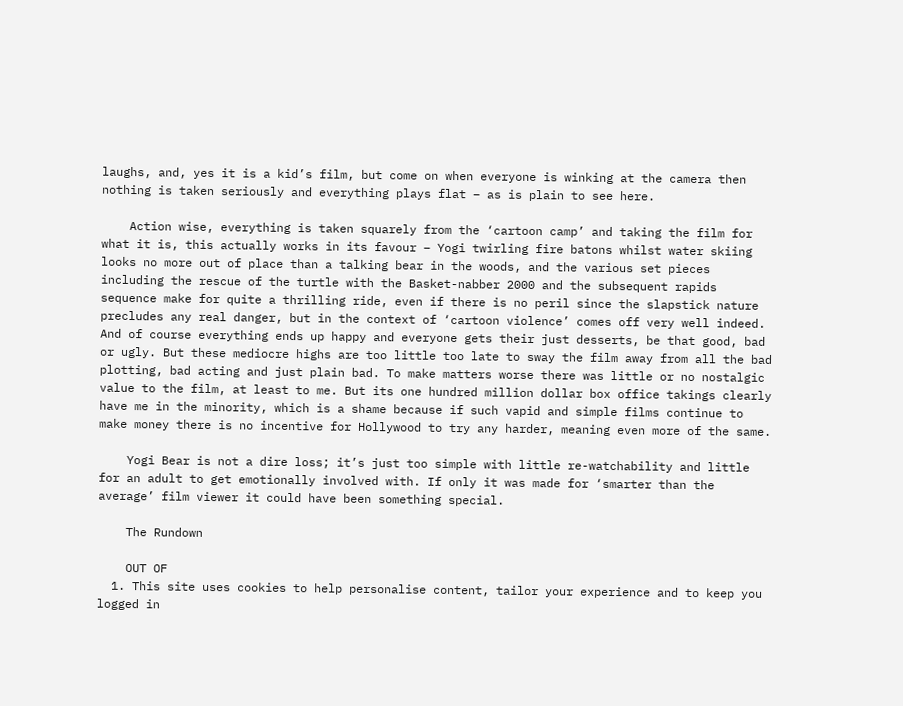laughs, and, yes it is a kid’s film, but come on when everyone is winking at the camera then nothing is taken seriously and everything plays flat – as is plain to see here.

    Action wise, everything is taken squarely from the ‘cartoon camp’ and taking the film for what it is, this actually works in its favour – Yogi twirling fire batons whilst water skiing looks no more out of place than a talking bear in the woods, and the various set pieces including the rescue of the turtle with the Basket-nabber 2000 and the subsequent rapids sequence make for quite a thrilling ride, even if there is no peril since the slapstick nature precludes any real danger, but in the context of ‘cartoon violence’ comes off very well indeed. And of course everything ends up happy and everyone gets their just desserts, be that good, bad or ugly. But these mediocre highs are too little too late to sway the film away from all the bad plotting, bad acting and just plain bad. To make matters worse there was little or no nostalgic value to the film, at least to me. But its one hundred million dollar box office takings clearly have me in the minority, which is a shame because if such vapid and simple films continue to make money there is no incentive for Hollywood to try any harder, meaning even more of the same.

    Yogi Bear is not a dire loss; it’s just too simple with little re-watchability and little for an adult to get emotionally involved with. If only it was made for ‘smarter than the average’ film viewer it could have been something special.

    The Rundown

    OUT OF
  1. This site uses cookies to help personalise content, tailor your experience and to keep you logged in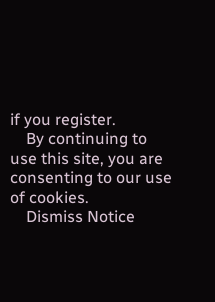if you register.
    By continuing to use this site, you are consenting to our use of cookies.
    Dismiss Notice